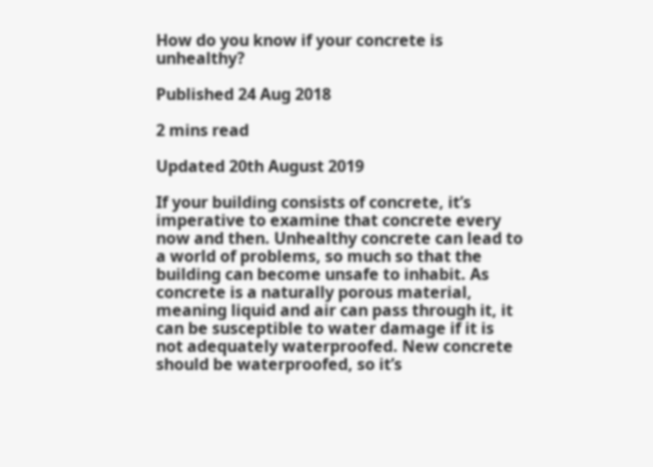How do you know if your concrete is unhealthy?

Published 24 Aug 2018

2 mins read

Updated 20th August 2019

If your building consists of concrete, it’s imperative to examine that concrete every now and then. Unhealthy concrete can lead to a world of problems, so much so that the building can become unsafe to inhabit. As concrete is a naturally porous material, meaning liquid and air can pass through it, it can be susceptible to water damage if it is not adequately waterproofed. New concrete should be waterproofed, so it’s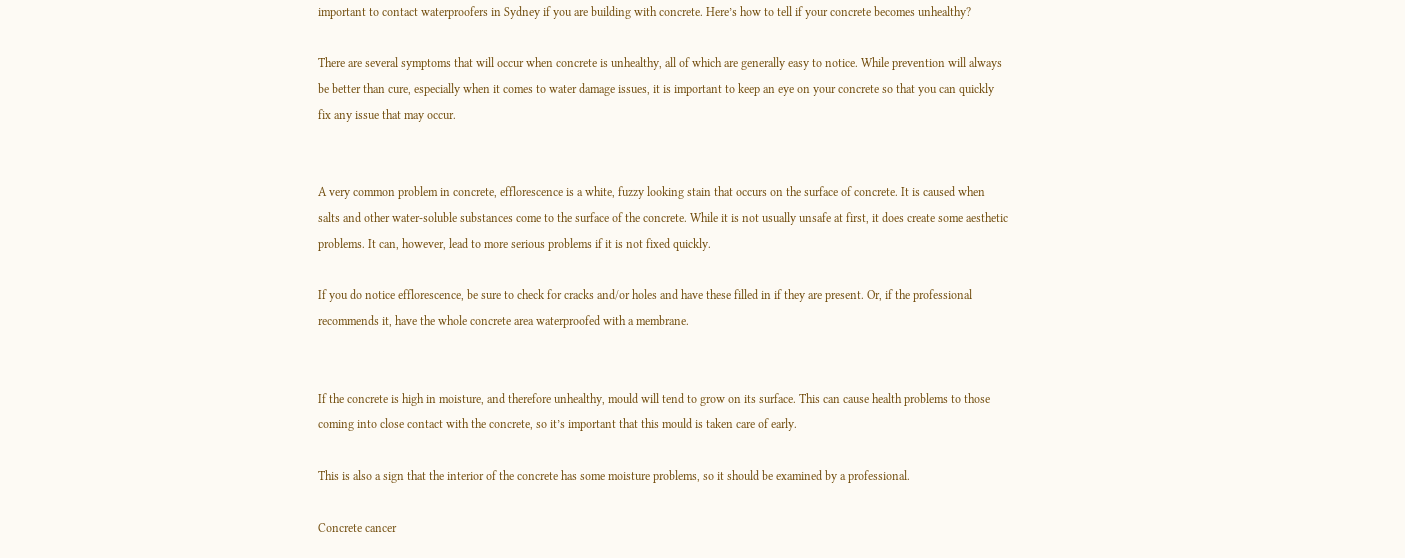important to contact waterproofers in Sydney if you are building with concrete. Here’s how to tell if your concrete becomes unhealthy?

There are several symptoms that will occur when concrete is unhealthy, all of which are generally easy to notice. While prevention will always be better than cure, especially when it comes to water damage issues, it is important to keep an eye on your concrete so that you can quickly fix any issue that may occur.


A very common problem in concrete, efflorescence is a white, fuzzy looking stain that occurs on the surface of concrete. It is caused when salts and other water-soluble substances come to the surface of the concrete. While it is not usually unsafe at first, it does create some aesthetic problems. It can, however, lead to more serious problems if it is not fixed quickly.

If you do notice efflorescence, be sure to check for cracks and/or holes and have these filled in if they are present. Or, if the professional recommends it, have the whole concrete area waterproofed with a membrane.


If the concrete is high in moisture, and therefore unhealthy, mould will tend to grow on its surface. This can cause health problems to those coming into close contact with the concrete, so it’s important that this mould is taken care of early.

This is also a sign that the interior of the concrete has some moisture problems, so it should be examined by a professional.

Concrete cancer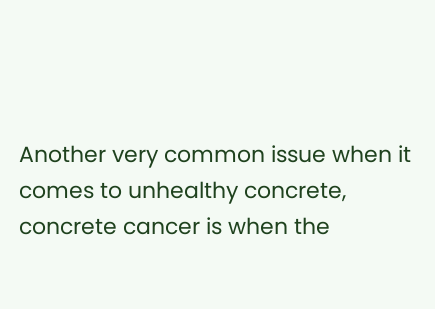Another very common issue when it comes to unhealthy concrete, concrete cancer is when the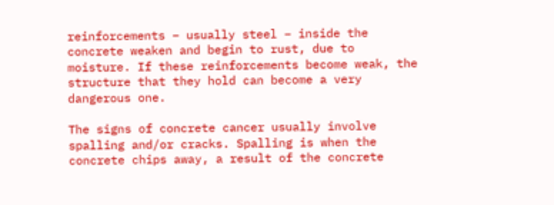reinforcements – usually steel – inside the concrete weaken and begin to rust, due to moisture. If these reinforcements become weak, the structure that they hold can become a very dangerous one.

The signs of concrete cancer usually involve spalling and/or cracks. Spalling is when the concrete chips away, a result of the concrete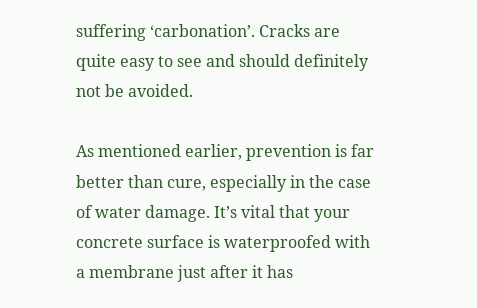suffering ‘carbonation’. Cracks are quite easy to see and should definitely not be avoided.

As mentioned earlier, prevention is far better than cure, especially in the case of water damage. It’s vital that your concrete surface is waterproofed with a membrane just after it has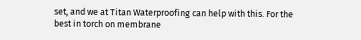set, and we at Titan Waterproofing can help with this. For the best in torch on membrane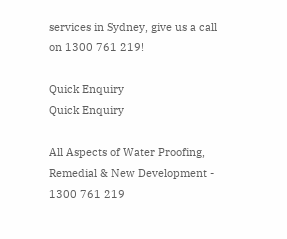services in Sydney, give us a call on 1300 761 219!

Quick Enquiry
Quick Enquiry

All Aspects of Water Proofing, Remedial & New Development - 1300 761 219